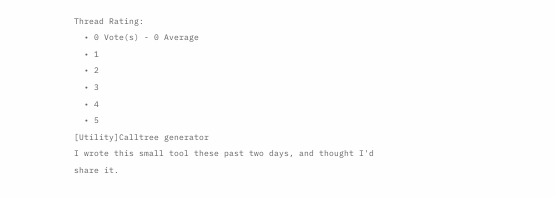Thread Rating:
  • 0 Vote(s) - 0 Average
  • 1
  • 2
  • 3
  • 4
  • 5
[Utility]Calltree generator
I wrote this small tool these past two days, and thought I'd share it.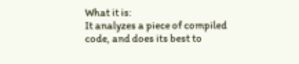What it is:
It analyzes a piece of compiled code, and does its best to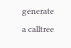generate a calltree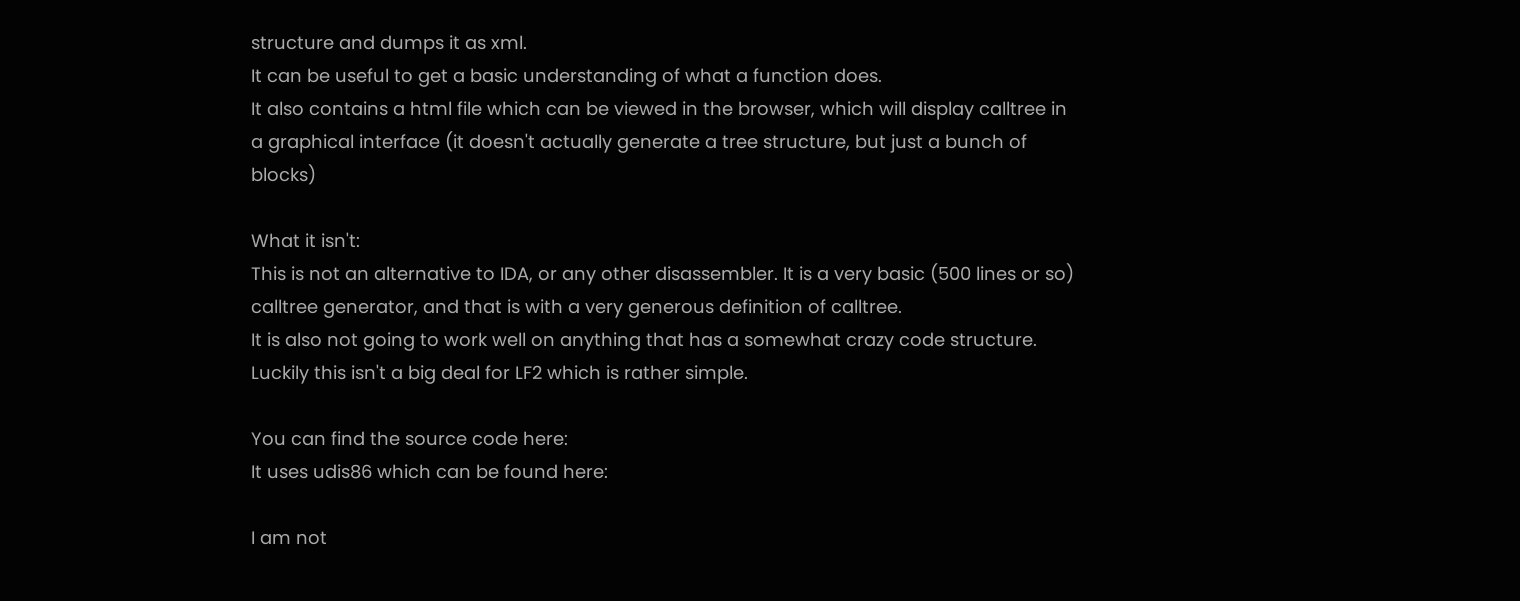structure and dumps it as xml.
It can be useful to get a basic understanding of what a function does.
It also contains a html file which can be viewed in the browser, which will display calltree in a graphical interface (it doesn't actually generate a tree structure, but just a bunch of blocks)

What it isn't:
This is not an alternative to IDA, or any other disassembler. It is a very basic (500 lines or so) calltree generator, and that is with a very generous definition of calltree.
It is also not going to work well on anything that has a somewhat crazy code structure. Luckily this isn't a big deal for LF2 which is rather simple.

You can find the source code here:
It uses udis86 which can be found here:

I am not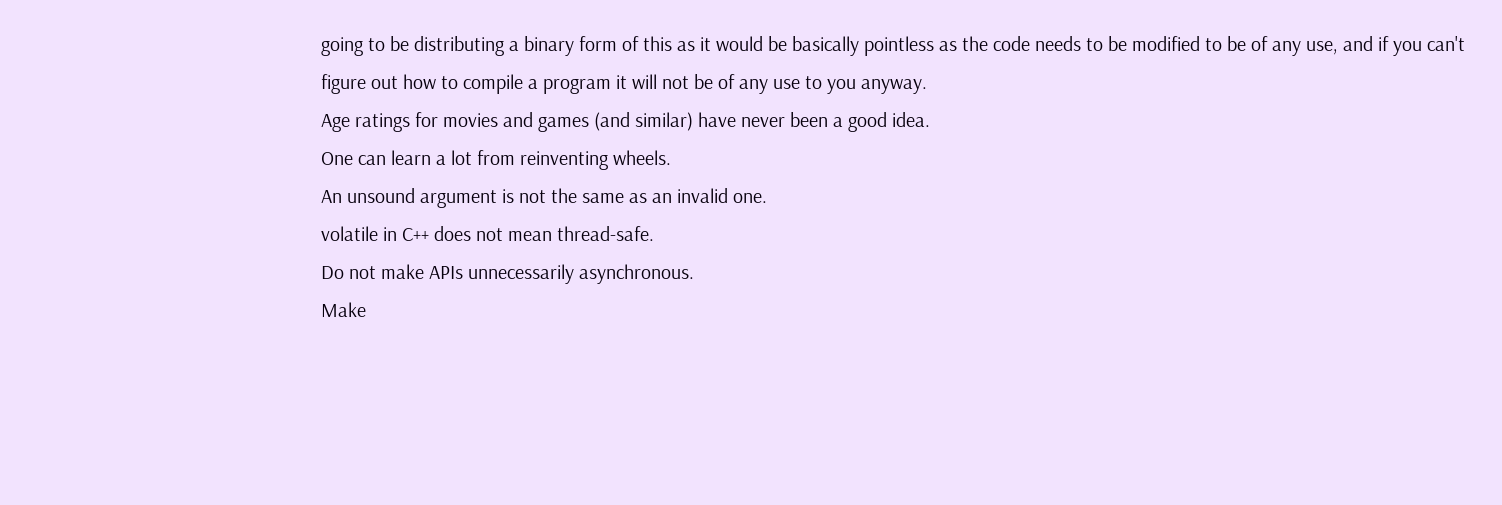going to be distributing a binary form of this as it would be basically pointless as the code needs to be modified to be of any use, and if you can't figure out how to compile a program it will not be of any use to you anyway.
Age ratings for movies and games (and similar) have never been a good idea.
One can learn a lot from reinventing wheels.
An unsound argument is not the same as an invalid one.
volatile in C++ does not mean thread-safe.
Do not make APIs unnecessarily asynchronous.
Make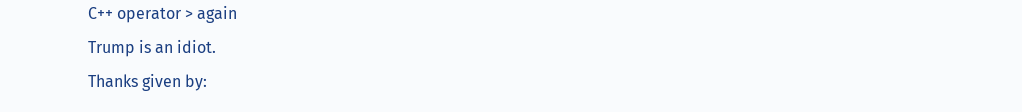C++ operator > again
Trump is an idiot.
Thanks given by: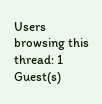Users browsing this thread: 1 Guest(s)